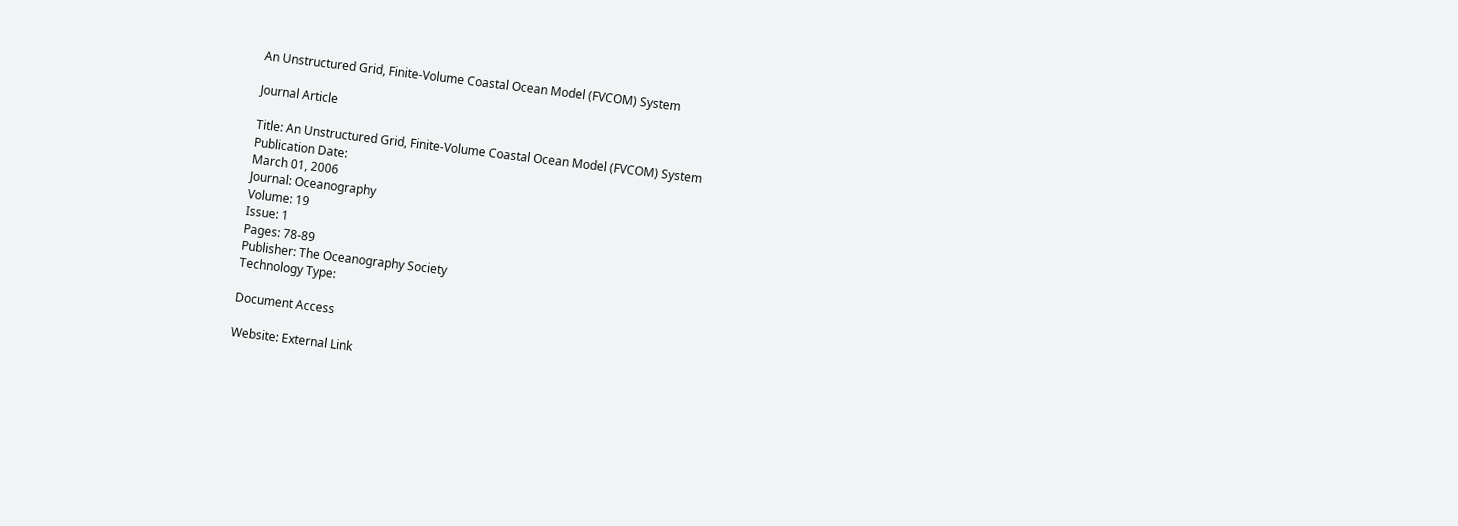An Unstructured Grid, Finite-Volume Coastal Ocean Model (FVCOM) System

Journal Article

Title: An Unstructured Grid, Finite-Volume Coastal Ocean Model (FVCOM) System
Publication Date:
March 01, 2006
Journal: Oceanography
Volume: 19
Issue: 1
Pages: 78-89
Publisher: The Oceanography Society
Technology Type:

Document Access

Website: External Link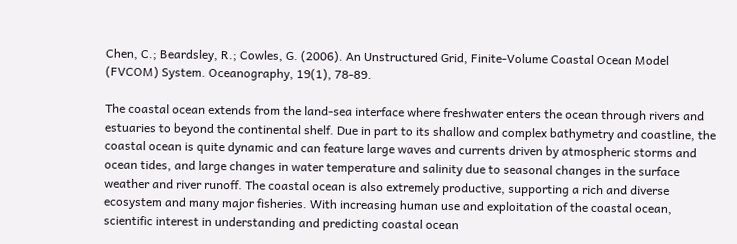Chen, C.; Beardsley, R.; Cowles, G. (2006). An Unstructured Grid, Finite-Volume Coastal Ocean Model (FVCOM) System. Oceanography, 19(1), 78-89.

The coastal ocean extends from the land-sea interface where freshwater enters the ocean through rivers and estuaries to beyond the continental shelf. Due in part to its shallow and complex bathymetry and coastline, the coastal ocean is quite dynamic and can feature large waves and currents driven by atmospheric storms and ocean tides, and large changes in water temperature and salinity due to seasonal changes in the surface weather and river runoff. The coastal ocean is also extremely productive, supporting a rich and diverse ecosystem and many major fisheries. With increasing human use and exploitation of the coastal ocean, scientific interest in understanding and predicting coastal ocean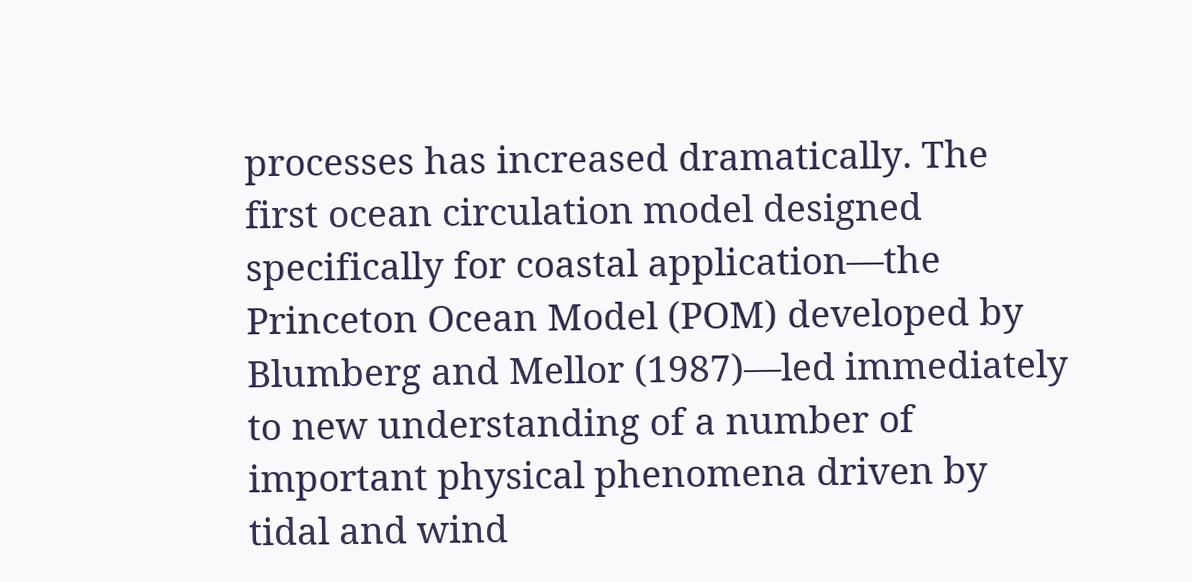processes has increased dramatically. The first ocean circulation model designed specifically for coastal application—the Princeton Ocean Model (POM) developed by Blumberg and Mellor (1987)—led immediately to new understanding of a number of important physical phenomena driven by tidal and wind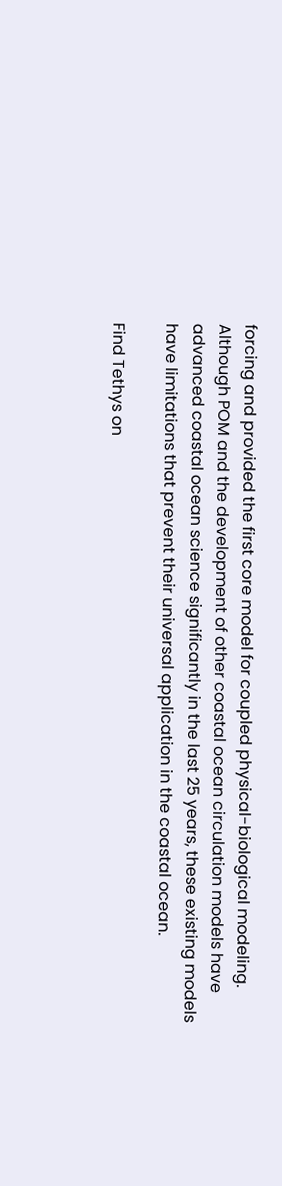forcing and provided the first core model for coupled physical-biological modeling. Although POM and the development of other coastal ocean circulation models have advanced coastal ocean science significantly in the last 25 years, these existing models have limitations that prevent their universal application in the coastal ocean.

Find Tethys on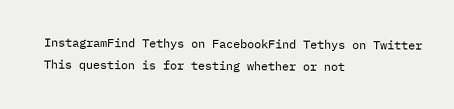InstagramFind Tethys on FacebookFind Tethys on Twitter
This question is for testing whether or not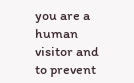you are a human visitor and to prevent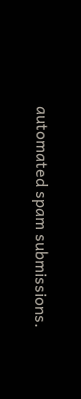automated spam submissions.